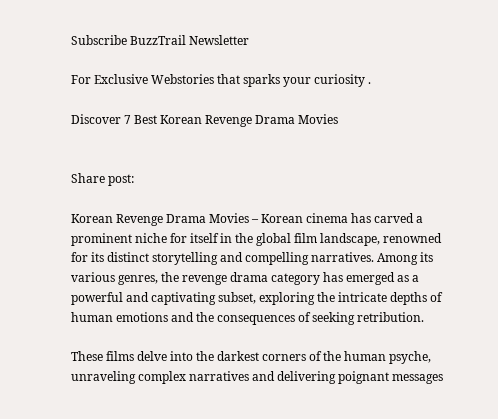Subscribe BuzzTrail Newsletter

For Exclusive Webstories that sparks your curiosity .

Discover 7 Best Korean Revenge Drama Movies


Share post:

Korean Revenge Drama Movies – Korean cinema has carved a prominent niche for itself in the global film landscape, renowned for its distinct storytelling and compelling narratives. Among its various genres, the revenge drama category has emerged as a powerful and captivating subset, exploring the intricate depths of human emotions and the consequences of seeking retribution.

These films delve into the darkest corners of the human psyche, unraveling complex narratives and delivering poignant messages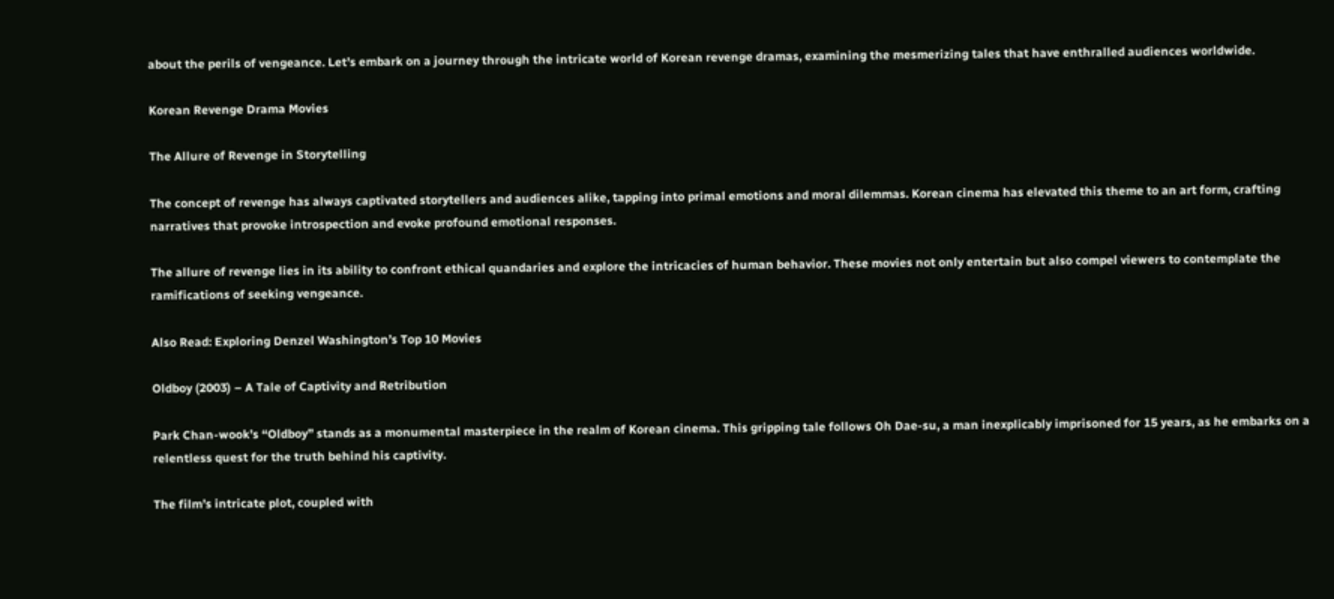about the perils of vengeance. Let’s embark on a journey through the intricate world of Korean revenge dramas, examining the mesmerizing tales that have enthralled audiences worldwide.

Korean Revenge Drama Movies

The Allure of Revenge in Storytelling

The concept of revenge has always captivated storytellers and audiences alike, tapping into primal emotions and moral dilemmas. Korean cinema has elevated this theme to an art form, crafting narratives that provoke introspection and evoke profound emotional responses.

The allure of revenge lies in its ability to confront ethical quandaries and explore the intricacies of human behavior. These movies not only entertain but also compel viewers to contemplate the ramifications of seeking vengeance.

Also Read: Exploring Denzel Washington’s Top 10 Movies

Oldboy (2003) – A Tale of Captivity and Retribution

Park Chan-wook’s “Oldboy” stands as a monumental masterpiece in the realm of Korean cinema. This gripping tale follows Oh Dae-su, a man inexplicably imprisoned for 15 years, as he embarks on a relentless quest for the truth behind his captivity.

The film’s intricate plot, coupled with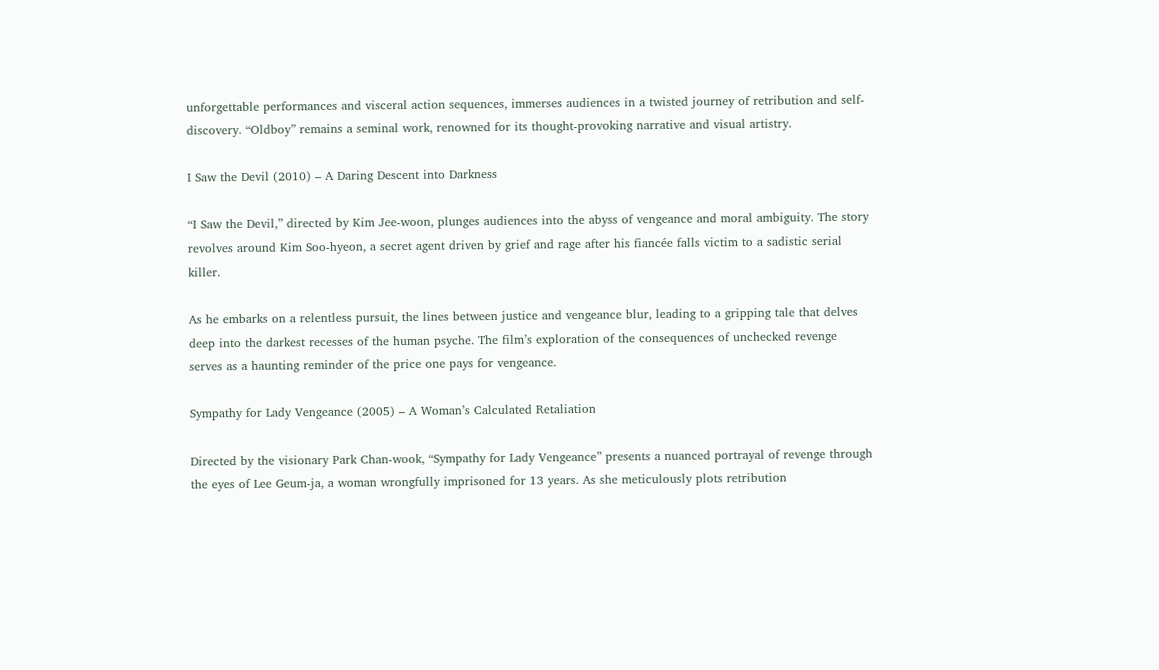unforgettable performances and visceral action sequences, immerses audiences in a twisted journey of retribution and self-discovery. “Oldboy” remains a seminal work, renowned for its thought-provoking narrative and visual artistry.

I Saw the Devil (2010) – A Daring Descent into Darkness

“I Saw the Devil,” directed by Kim Jee-woon, plunges audiences into the abyss of vengeance and moral ambiguity. The story revolves around Kim Soo-hyeon, a secret agent driven by grief and rage after his fiancée falls victim to a sadistic serial killer.

As he embarks on a relentless pursuit, the lines between justice and vengeance blur, leading to a gripping tale that delves deep into the darkest recesses of the human psyche. The film’s exploration of the consequences of unchecked revenge serves as a haunting reminder of the price one pays for vengeance.

Sympathy for Lady Vengeance (2005) – A Woman’s Calculated Retaliation

Directed by the visionary Park Chan-wook, “Sympathy for Lady Vengeance” presents a nuanced portrayal of revenge through the eyes of Lee Geum-ja, a woman wrongfully imprisoned for 13 years. As she meticulously plots retribution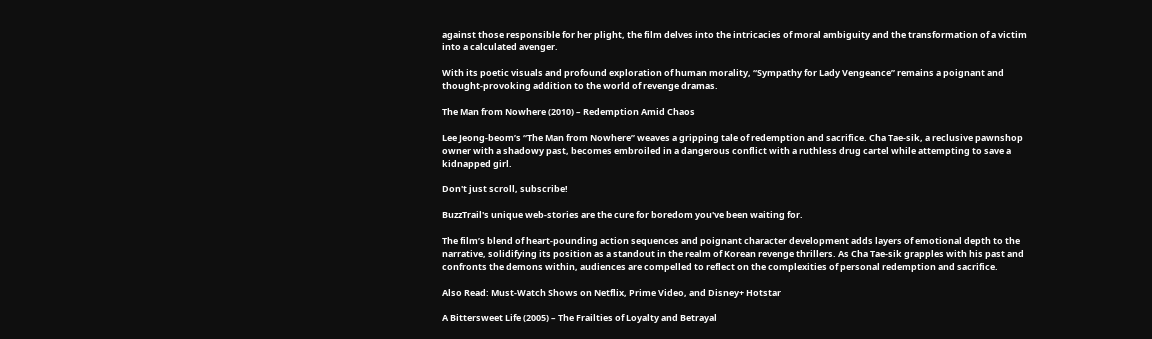against those responsible for her plight, the film delves into the intricacies of moral ambiguity and the transformation of a victim into a calculated avenger.

With its poetic visuals and profound exploration of human morality, “Sympathy for Lady Vengeance” remains a poignant and thought-provoking addition to the world of revenge dramas.

The Man from Nowhere (2010) – Redemption Amid Chaos

Lee Jeong-beom’s “The Man from Nowhere” weaves a gripping tale of redemption and sacrifice. Cha Tae-sik, a reclusive pawnshop owner with a shadowy past, becomes embroiled in a dangerous conflict with a ruthless drug cartel while attempting to save a kidnapped girl.

Don't just scroll, subscribe!

BuzzTrail's unique web-stories are the cure for boredom you've been waiting for.

The film’s blend of heart-pounding action sequences and poignant character development adds layers of emotional depth to the narrative, solidifying its position as a standout in the realm of Korean revenge thrillers. As Cha Tae-sik grapples with his past and confronts the demons within, audiences are compelled to reflect on the complexities of personal redemption and sacrifice.

Also Read: Must-Watch Shows on Netflix, Prime Video, and Disney+ Hotstar

A Bittersweet Life (2005) – The Frailties of Loyalty and Betrayal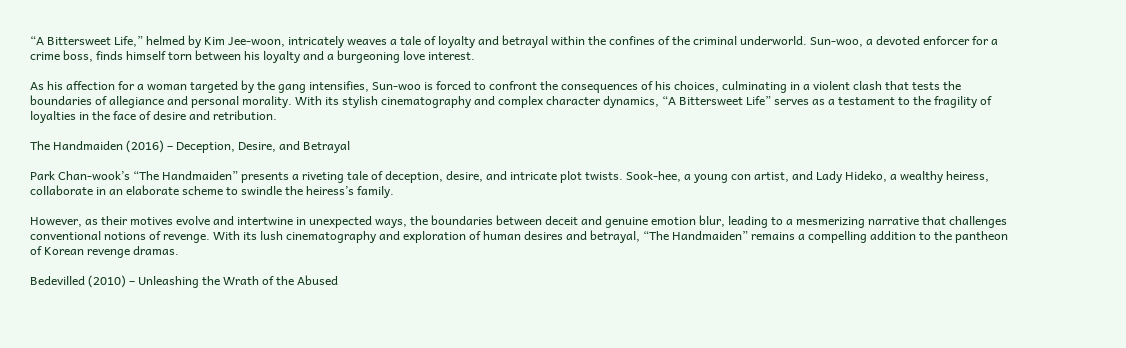“A Bittersweet Life,” helmed by Kim Jee-woon, intricately weaves a tale of loyalty and betrayal within the confines of the criminal underworld. Sun-woo, a devoted enforcer for a crime boss, finds himself torn between his loyalty and a burgeoning love interest.

As his affection for a woman targeted by the gang intensifies, Sun-woo is forced to confront the consequences of his choices, culminating in a violent clash that tests the boundaries of allegiance and personal morality. With its stylish cinematography and complex character dynamics, “A Bittersweet Life” serves as a testament to the fragility of loyalties in the face of desire and retribution.

The Handmaiden (2016) – Deception, Desire, and Betrayal

Park Chan-wook’s “The Handmaiden” presents a riveting tale of deception, desire, and intricate plot twists. Sook-hee, a young con artist, and Lady Hideko, a wealthy heiress, collaborate in an elaborate scheme to swindle the heiress’s family.

However, as their motives evolve and intertwine in unexpected ways, the boundaries between deceit and genuine emotion blur, leading to a mesmerizing narrative that challenges conventional notions of revenge. With its lush cinematography and exploration of human desires and betrayal, “The Handmaiden” remains a compelling addition to the pantheon of Korean revenge dramas.

Bedevilled (2010) – Unleashing the Wrath of the Abused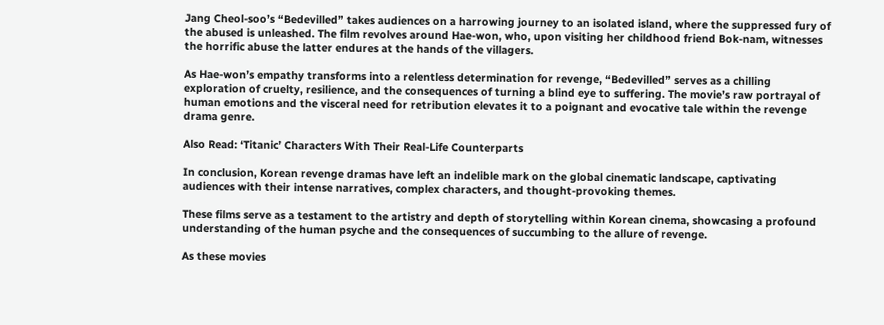Jang Cheol-soo’s “Bedevilled” takes audiences on a harrowing journey to an isolated island, where the suppressed fury of the abused is unleashed. The film revolves around Hae-won, who, upon visiting her childhood friend Bok-nam, witnesses the horrific abuse the latter endures at the hands of the villagers.

As Hae-won’s empathy transforms into a relentless determination for revenge, “Bedevilled” serves as a chilling exploration of cruelty, resilience, and the consequences of turning a blind eye to suffering. The movie’s raw portrayal of human emotions and the visceral need for retribution elevates it to a poignant and evocative tale within the revenge drama genre.

Also Read: ‘Titanic’ Characters With Their Real-Life Counterparts

In conclusion, Korean revenge dramas have left an indelible mark on the global cinematic landscape, captivating audiences with their intense narratives, complex characters, and thought-provoking themes.

These films serve as a testament to the artistry and depth of storytelling within Korean cinema, showcasing a profound understanding of the human psyche and the consequences of succumbing to the allure of revenge.

As these movies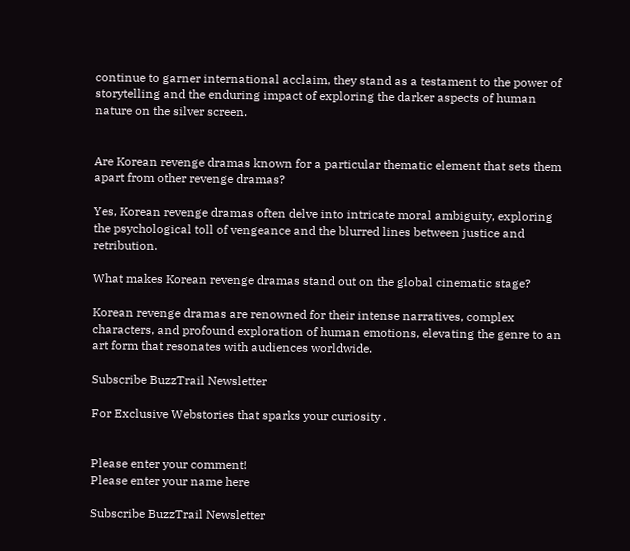continue to garner international acclaim, they stand as a testament to the power of storytelling and the enduring impact of exploring the darker aspects of human nature on the silver screen.


Are Korean revenge dramas known for a particular thematic element that sets them apart from other revenge dramas?

Yes, Korean revenge dramas often delve into intricate moral ambiguity, exploring the psychological toll of vengeance and the blurred lines between justice and retribution.

What makes Korean revenge dramas stand out on the global cinematic stage?

Korean revenge dramas are renowned for their intense narratives, complex characters, and profound exploration of human emotions, elevating the genre to an art form that resonates with audiences worldwide.

Subscribe BuzzTrail Newsletter

For Exclusive Webstories that sparks your curiosity .


Please enter your comment!
Please enter your name here

Subscribe BuzzTrail Newsletter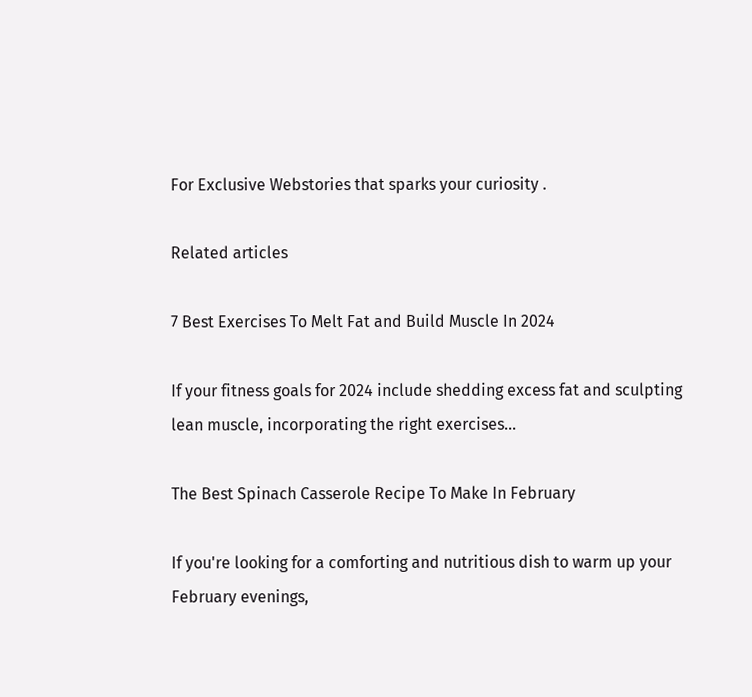For Exclusive Webstories that sparks your curiosity .

Related articles

7 Best Exercises To Melt Fat and Build Muscle In 2024

If your fitness goals for 2024 include shedding excess fat and sculpting lean muscle, incorporating the right exercises...

The Best Spinach Casserole Recipe To Make In February

If you're looking for a comforting and nutritious dish to warm up your February evenings,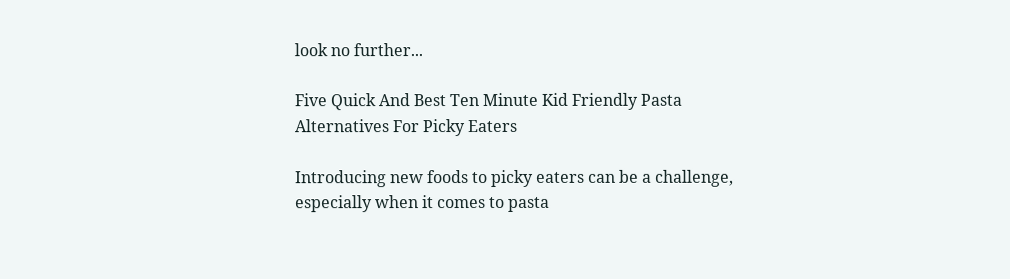look no further...

Five Quick And Best Ten Minute Kid Friendly Pasta Alternatives For Picky Eaters

Introducing new foods to picky eaters can be a challenge, especially when it comes to pasta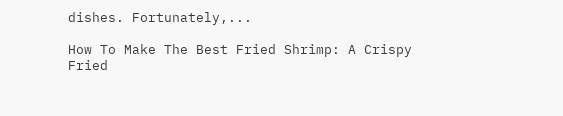dishes. Fortunately,...

How To Make The Best Fried Shrimp: A Crispy Fried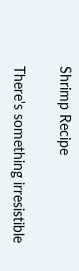Shrimp Recipe

There's something irresistible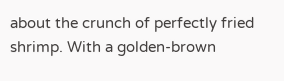about the crunch of perfectly fried shrimp. With a golden-brown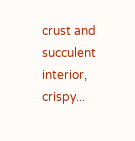crust and succulent interior, crispy...